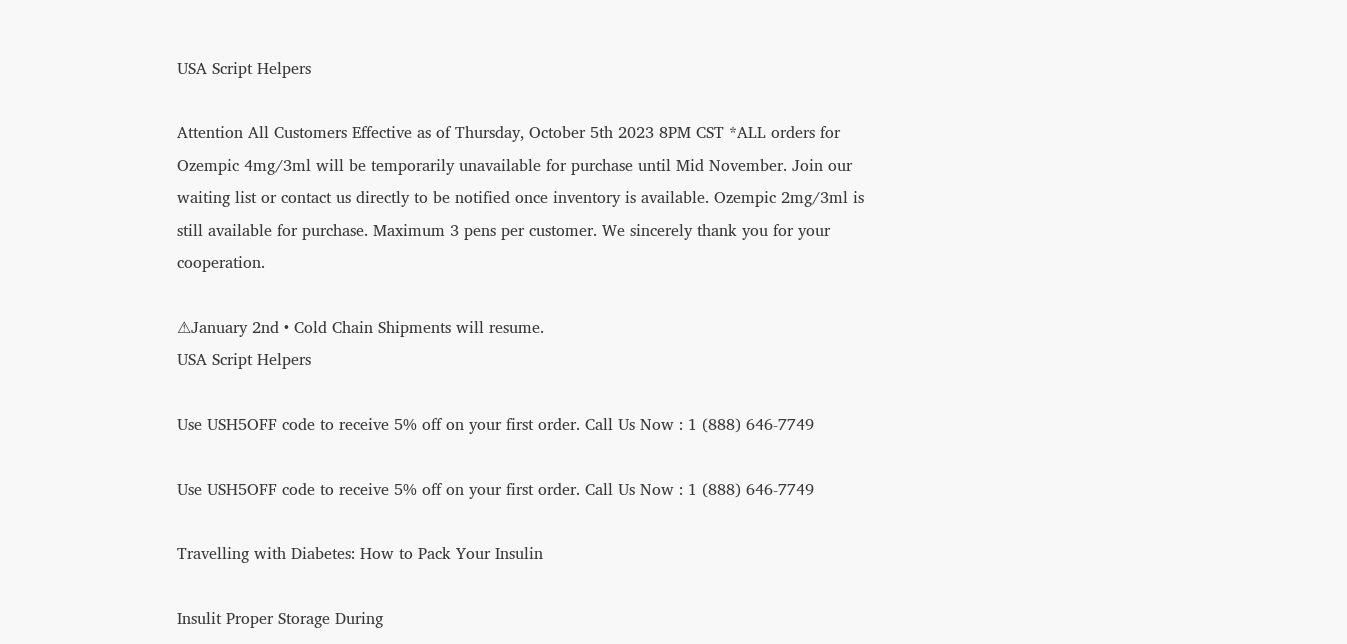USA Script Helpers

Attention All Customers Effective as of Thursday, October 5th 2023 8PM CST *ALL orders for Ozempic 4mg/3ml will be temporarily unavailable for purchase until Mid November. Join our waiting list or contact us directly to be notified once inventory is available. Ozempic 2mg/3ml is still available for purchase. Maximum 3 pens per customer. We sincerely thank you for your cooperation.

⚠January 2nd • Cold Chain Shipments will resume.
USA Script Helpers

Use USH5OFF code to receive 5% off on your first order. Call Us Now : 1 (888) 646-7749

Use USH5OFF code to receive 5% off on your first order. Call Us Now : 1 (888) 646-7749

Travelling with Diabetes: How to Pack Your Insulin

Insulit Proper Storage During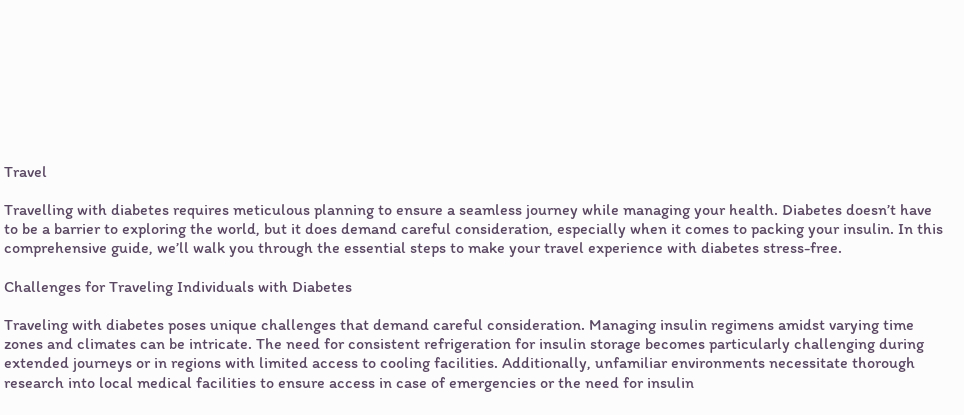Travel

Travelling with diabetes requires meticulous planning to ensure a seamless journey while managing your health. Diabetes doesn’t have to be a barrier to exploring the world, but it does demand careful consideration, especially when it comes to packing your insulin. In this comprehensive guide, we’ll walk you through the essential steps to make your travel experience with diabetes stress-free.

Challenges for Traveling Individuals with Diabetes

Traveling with diabetes poses unique challenges that demand careful consideration. Managing insulin regimens amidst varying time zones and climates can be intricate. The need for consistent refrigeration for insulin storage becomes particularly challenging during extended journeys or in regions with limited access to cooling facilities. Additionally, unfamiliar environments necessitate thorough research into local medical facilities to ensure access in case of emergencies or the need for insulin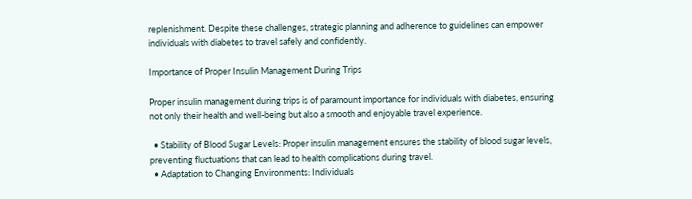replenishment. Despite these challenges, strategic planning and adherence to guidelines can empower individuals with diabetes to travel safely and confidently.

Importance of Proper Insulin Management During Trips

Proper insulin management during trips is of paramount importance for individuals with diabetes, ensuring not only their health and well-being but also a smooth and enjoyable travel experience.

  • Stability of Blood Sugar Levels: Proper insulin management ensures the stability of blood sugar levels, preventing fluctuations that can lead to health complications during travel.
  • Adaptation to Changing Environments: Individuals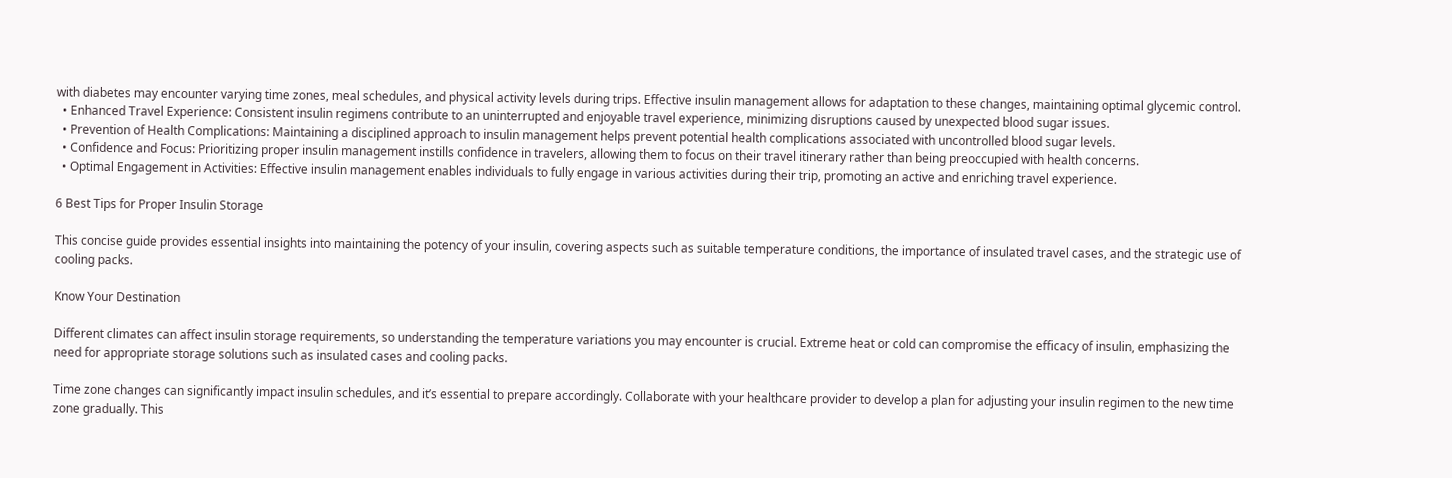with diabetes may encounter varying time zones, meal schedules, and physical activity levels during trips. Effective insulin management allows for adaptation to these changes, maintaining optimal glycemic control.
  • Enhanced Travel Experience: Consistent insulin regimens contribute to an uninterrupted and enjoyable travel experience, minimizing disruptions caused by unexpected blood sugar issues.
  • Prevention of Health Complications: Maintaining a disciplined approach to insulin management helps prevent potential health complications associated with uncontrolled blood sugar levels.
  • Confidence and Focus: Prioritizing proper insulin management instills confidence in travelers, allowing them to focus on their travel itinerary rather than being preoccupied with health concerns.
  • Optimal Engagement in Activities: Effective insulin management enables individuals to fully engage in various activities during their trip, promoting an active and enriching travel experience.

6 Best Tips for Proper Insulin Storage

This concise guide provides essential insights into maintaining the potency of your insulin, covering aspects such as suitable temperature conditions, the importance of insulated travel cases, and the strategic use of cooling packs.

Know Your Destination

Different climates can affect insulin storage requirements, so understanding the temperature variations you may encounter is crucial. Extreme heat or cold can compromise the efficacy of insulin, emphasizing the need for appropriate storage solutions such as insulated cases and cooling packs.

Time zone changes can significantly impact insulin schedules, and it’s essential to prepare accordingly. Collaborate with your healthcare provider to develop a plan for adjusting your insulin regimen to the new time zone gradually. This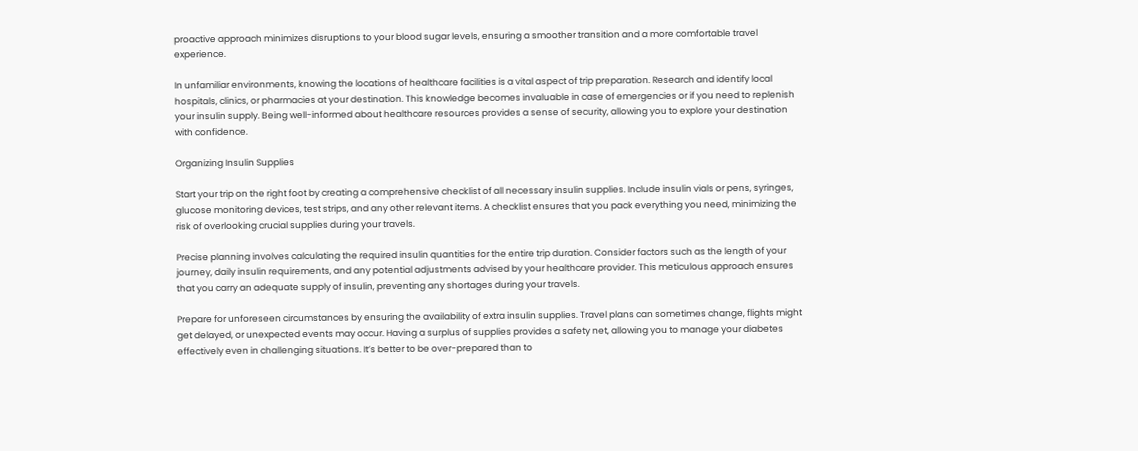proactive approach minimizes disruptions to your blood sugar levels, ensuring a smoother transition and a more comfortable travel experience.

In unfamiliar environments, knowing the locations of healthcare facilities is a vital aspect of trip preparation. Research and identify local hospitals, clinics, or pharmacies at your destination. This knowledge becomes invaluable in case of emergencies or if you need to replenish your insulin supply. Being well-informed about healthcare resources provides a sense of security, allowing you to explore your destination with confidence.

Organizing Insulin Supplies

Start your trip on the right foot by creating a comprehensive checklist of all necessary insulin supplies. Include insulin vials or pens, syringes, glucose monitoring devices, test strips, and any other relevant items. A checklist ensures that you pack everything you need, minimizing the risk of overlooking crucial supplies during your travels.

Precise planning involves calculating the required insulin quantities for the entire trip duration. Consider factors such as the length of your journey, daily insulin requirements, and any potential adjustments advised by your healthcare provider. This meticulous approach ensures that you carry an adequate supply of insulin, preventing any shortages during your travels.

Prepare for unforeseen circumstances by ensuring the availability of extra insulin supplies. Travel plans can sometimes change, flights might get delayed, or unexpected events may occur. Having a surplus of supplies provides a safety net, allowing you to manage your diabetes effectively even in challenging situations. It’s better to be over-prepared than to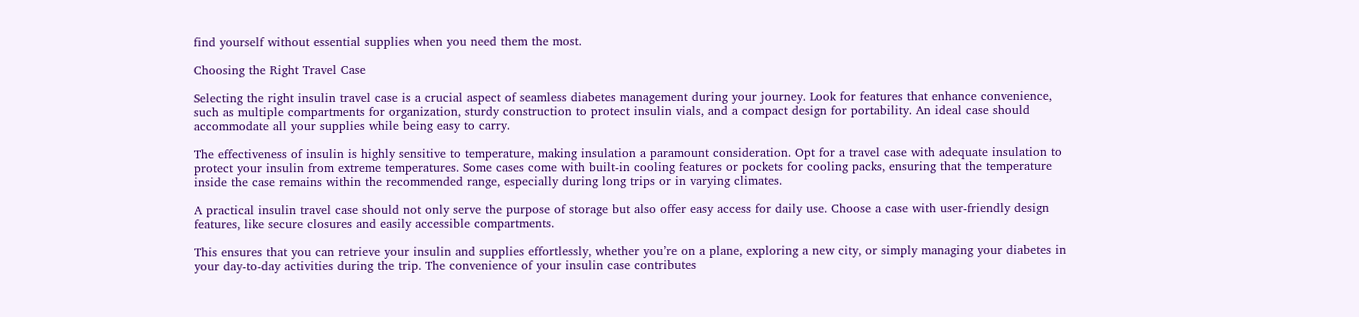find yourself without essential supplies when you need them the most.

Choosing the Right Travel Case

Selecting the right insulin travel case is a crucial aspect of seamless diabetes management during your journey. Look for features that enhance convenience, such as multiple compartments for organization, sturdy construction to protect insulin vials, and a compact design for portability. An ideal case should accommodate all your supplies while being easy to carry.

The effectiveness of insulin is highly sensitive to temperature, making insulation a paramount consideration. Opt for a travel case with adequate insulation to protect your insulin from extreme temperatures. Some cases come with built-in cooling features or pockets for cooling packs, ensuring that the temperature inside the case remains within the recommended range, especially during long trips or in varying climates.

A practical insulin travel case should not only serve the purpose of storage but also offer easy access for daily use. Choose a case with user-friendly design features, like secure closures and easily accessible compartments.

This ensures that you can retrieve your insulin and supplies effortlessly, whether you’re on a plane, exploring a new city, or simply managing your diabetes in your day-to-day activities during the trip. The convenience of your insulin case contributes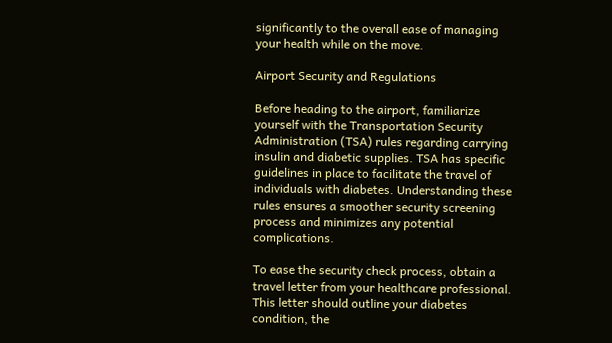significantly to the overall ease of managing your health while on the move.

Airport Security and Regulations

Before heading to the airport, familiarize yourself with the Transportation Security Administration (TSA) rules regarding carrying insulin and diabetic supplies. TSA has specific guidelines in place to facilitate the travel of individuals with diabetes. Understanding these rules ensures a smoother security screening process and minimizes any potential complications.

To ease the security check process, obtain a travel letter from your healthcare professional. This letter should outline your diabetes condition, the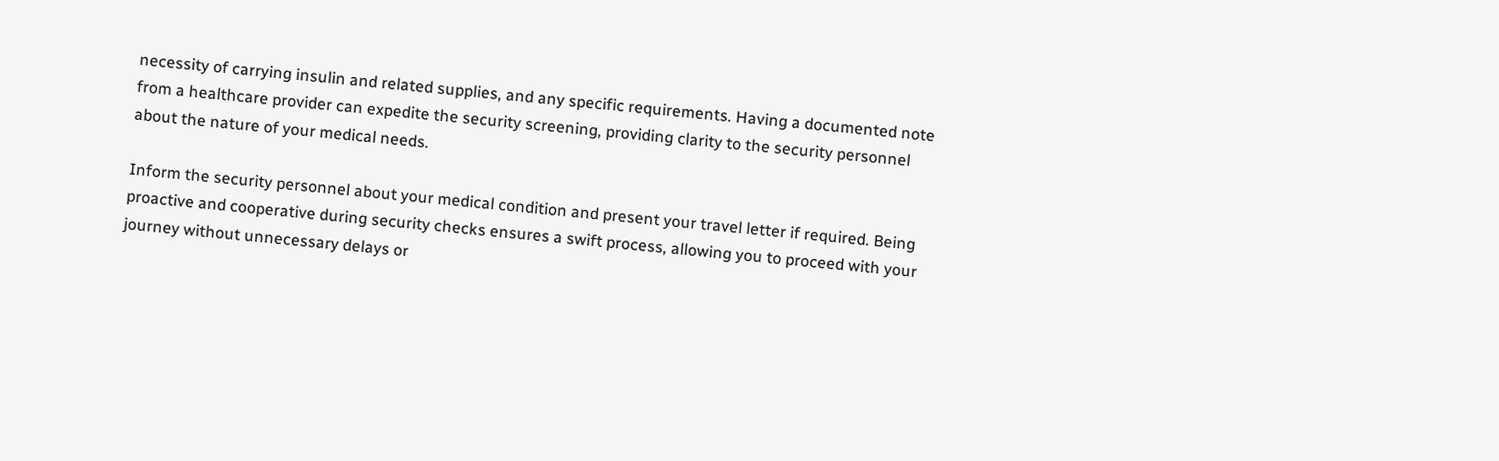necessity of carrying insulin and related supplies, and any specific requirements. Having a documented note from a healthcare provider can expedite the security screening, providing clarity to the security personnel about the nature of your medical needs.

Inform the security personnel about your medical condition and present your travel letter if required. Being proactive and cooperative during security checks ensures a swift process, allowing you to proceed with your journey without unnecessary delays or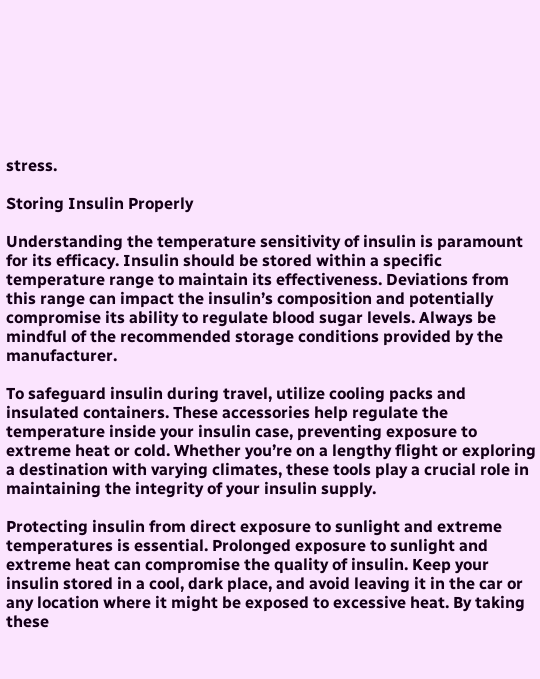stress.

Storing Insulin Properly

Understanding the temperature sensitivity of insulin is paramount for its efficacy. Insulin should be stored within a specific temperature range to maintain its effectiveness. Deviations from this range can impact the insulin’s composition and potentially compromise its ability to regulate blood sugar levels. Always be mindful of the recommended storage conditions provided by the manufacturer.

To safeguard insulin during travel, utilize cooling packs and insulated containers. These accessories help regulate the temperature inside your insulin case, preventing exposure to extreme heat or cold. Whether you’re on a lengthy flight or exploring a destination with varying climates, these tools play a crucial role in maintaining the integrity of your insulin supply.

Protecting insulin from direct exposure to sunlight and extreme temperatures is essential. Prolonged exposure to sunlight and extreme heat can compromise the quality of insulin. Keep your insulin stored in a cool, dark place, and avoid leaving it in the car or any location where it might be exposed to excessive heat. By taking these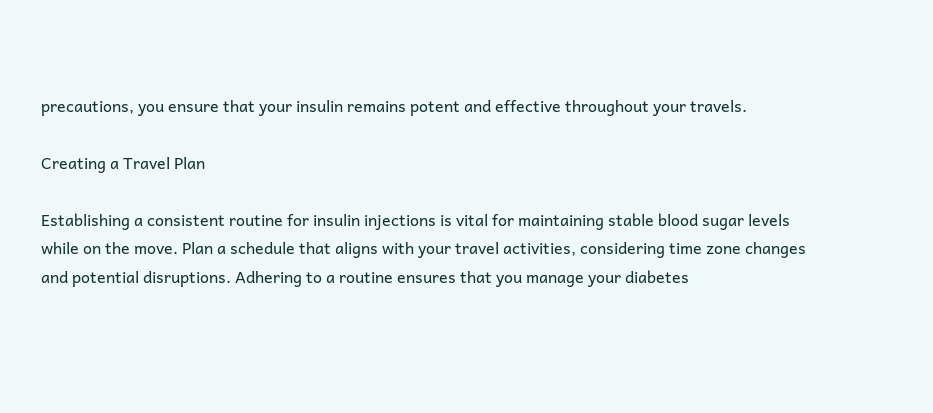precautions, you ensure that your insulin remains potent and effective throughout your travels.

Creating a Travel Plan

Establishing a consistent routine for insulin injections is vital for maintaining stable blood sugar levels while on the move. Plan a schedule that aligns with your travel activities, considering time zone changes and potential disruptions. Adhering to a routine ensures that you manage your diabetes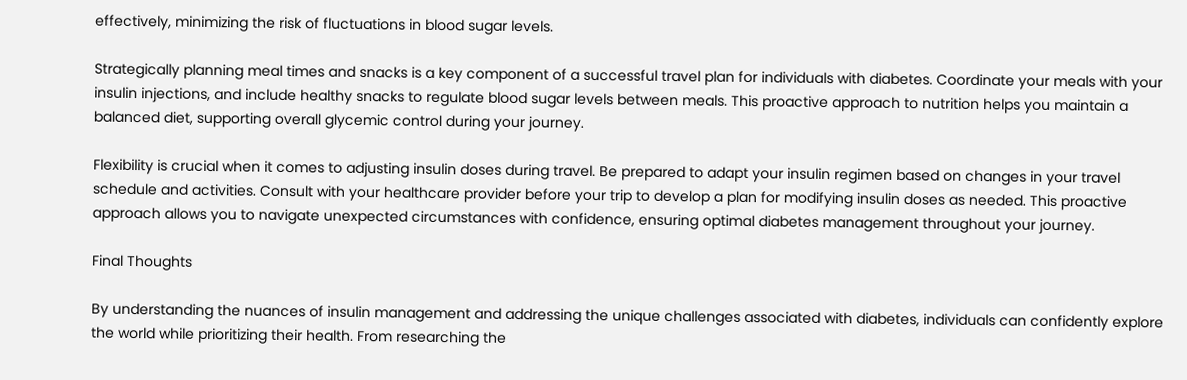effectively, minimizing the risk of fluctuations in blood sugar levels.

Strategically planning meal times and snacks is a key component of a successful travel plan for individuals with diabetes. Coordinate your meals with your insulin injections, and include healthy snacks to regulate blood sugar levels between meals. This proactive approach to nutrition helps you maintain a balanced diet, supporting overall glycemic control during your journey.

Flexibility is crucial when it comes to adjusting insulin doses during travel. Be prepared to adapt your insulin regimen based on changes in your travel schedule and activities. Consult with your healthcare provider before your trip to develop a plan for modifying insulin doses as needed. This proactive approach allows you to navigate unexpected circumstances with confidence, ensuring optimal diabetes management throughout your journey.

Final Thoughts

By understanding the nuances of insulin management and addressing the unique challenges associated with diabetes, individuals can confidently explore the world while prioritizing their health. From researching the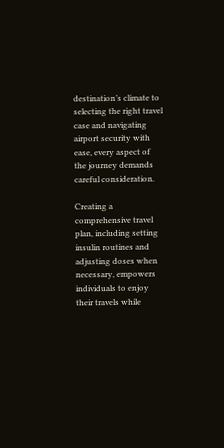destination’s climate to selecting the right travel case and navigating airport security with ease, every aspect of the journey demands careful consideration.

Creating a comprehensive travel plan, including setting insulin routines and adjusting doses when necessary, empowers individuals to enjoy their travels while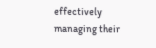effectively managing their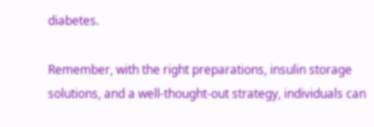diabetes.

Remember, with the right preparations, insulin storage solutions, and a well-thought-out strategy, individuals can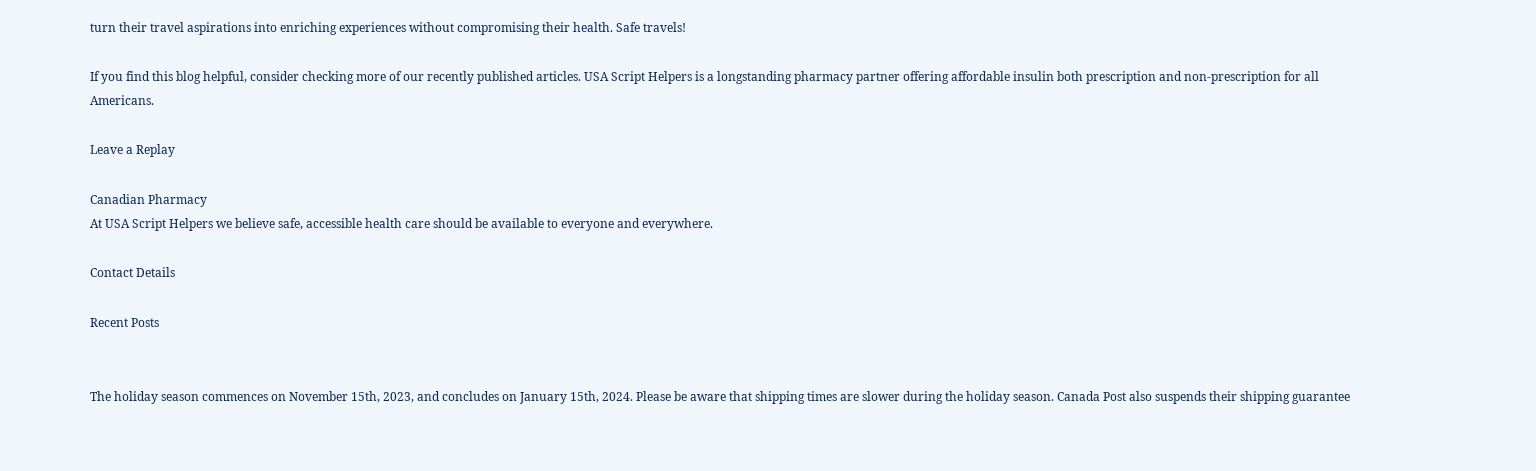turn their travel aspirations into enriching experiences without compromising their health. Safe travels!

If you find this blog helpful, consider checking more of our recently published articles. USA Script Helpers is a longstanding pharmacy partner offering affordable insulin both prescription and non-prescription for all Americans.

Leave a Replay

Canadian Pharmacy
At USA Script Helpers we believe safe, accessible health care should be available to everyone and everywhere.

Contact Details

Recent Posts


The holiday season commences on November 15th, 2023, and concludes on January 15th, 2024. Please be aware that shipping times are slower during the holiday season. Canada Post also suspends their shipping guarantee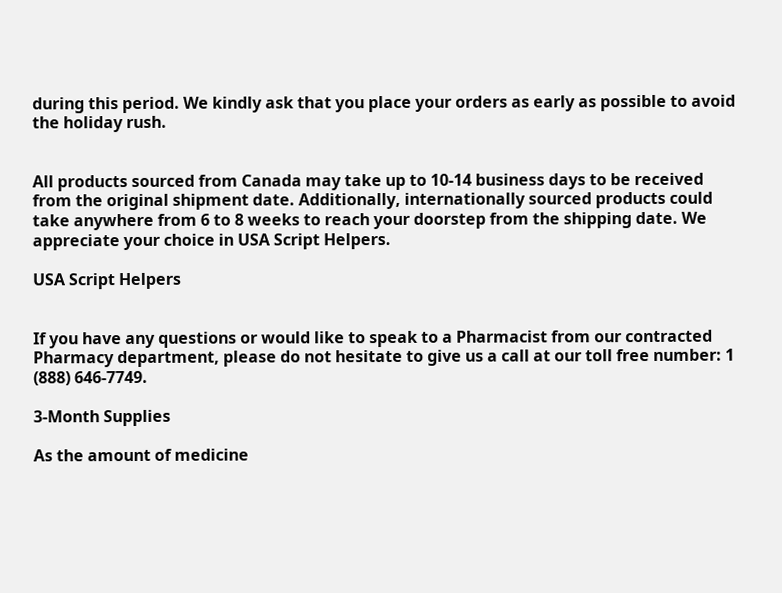during this period. We kindly ask that you place your orders as early as possible to avoid the holiday rush.


All products sourced from Canada may take up to 10-14 business days to be received from the original shipment date. Additionally, internationally sourced products could take anywhere from 6 to 8 weeks to reach your doorstep from the shipping date. We appreciate your choice in USA Script Helpers.

USA Script Helpers


If you have any questions or would like to speak to a Pharmacist from our contracted Pharmacy department, please do not hesitate to give us a call at our toll free number: 1 (888) 646-7749.

3-Month Supplies

As the amount of medicine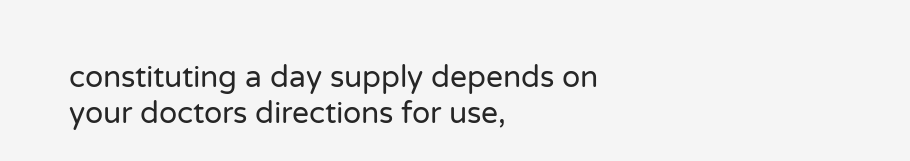constituting a day supply depends on your doctors directions for use,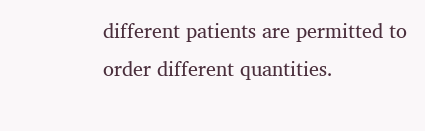different patients are permitted to order different quantities.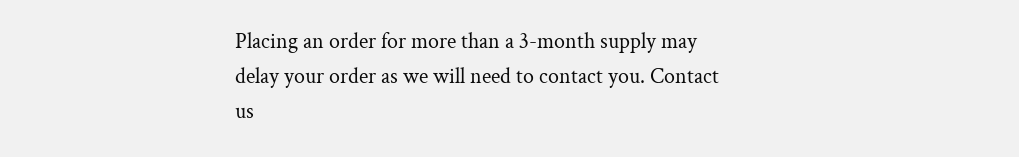Placing an order for more than a 3-month supply may delay your order as we will need to contact you. Contact us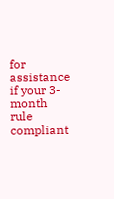for assistance if your 3-month rule compliant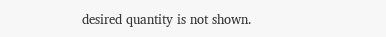desired quantity is not shown.